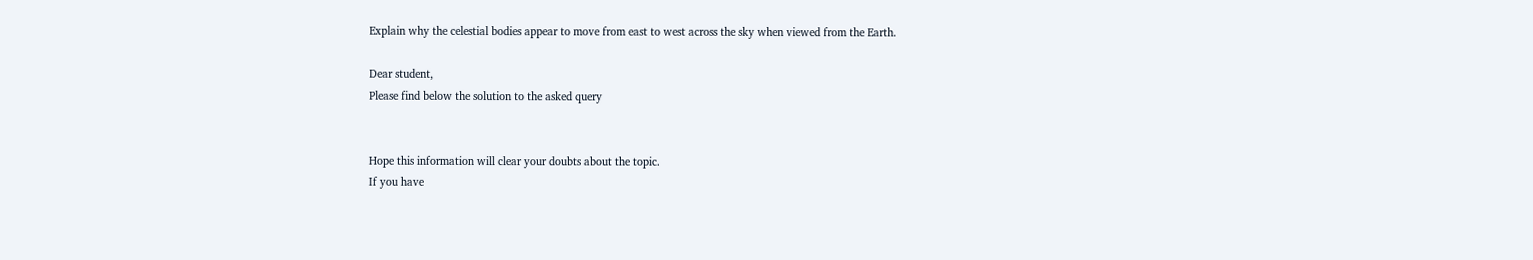Explain why the celestial bodies appear to move from east to west across the sky when viewed from the Earth.

Dear student,
Please find below the solution to the asked query


Hope this information will clear your doubts about the topic.
If you have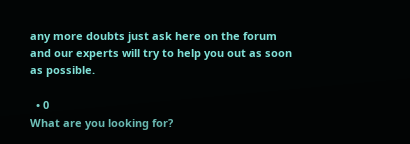any more doubts just ask here on the forum and our experts will try to help you out as soon as possible.

  • 0
What are you looking for?